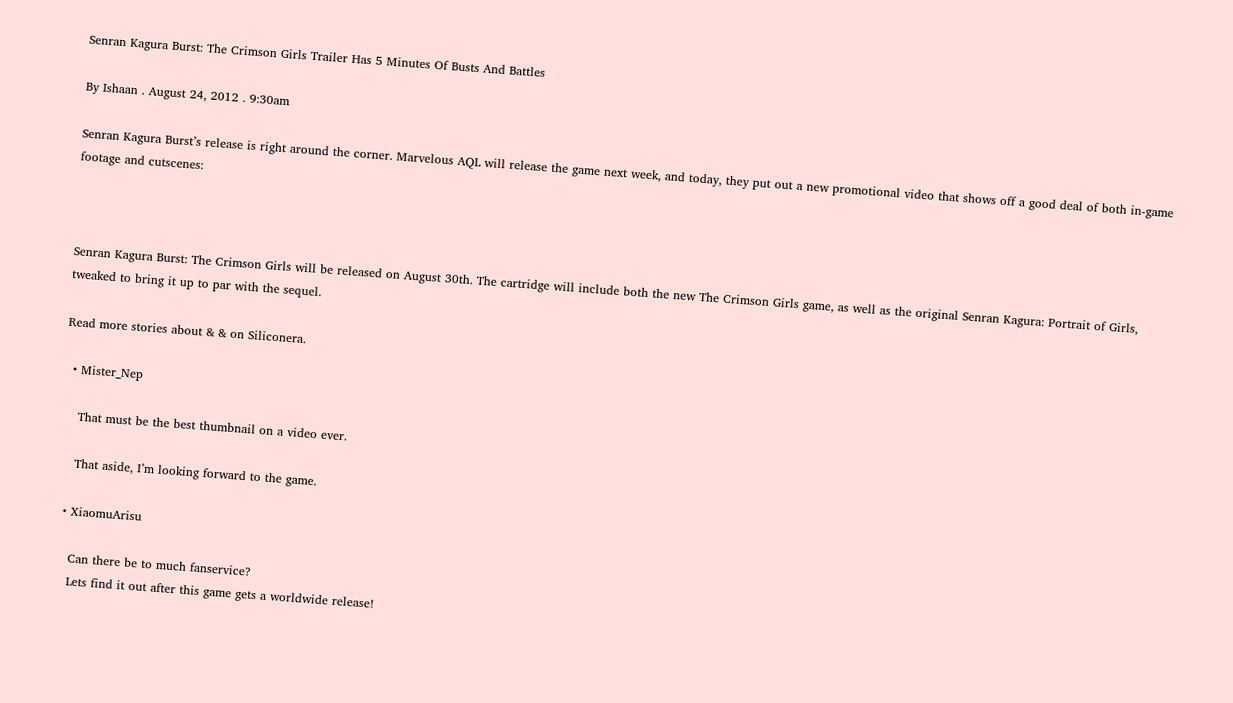Senran Kagura Burst: The Crimson Girls Trailer Has 5 Minutes Of Busts And Battles

By Ishaan . August 24, 2012 . 9:30am

Senran Kagura Burst’s release is right around the corner. Marvelous AQL will release the game next week, and today, they put out a new promotional video that shows off a good deal of both in-game footage and cutscenes:



Senran Kagura Burst: The Crimson Girls will be released on August 30th. The cartridge will include both the new The Crimson Girls game, as well as the original Senran Kagura: Portrait of Girls, tweaked to bring it up to par with the sequel.

Read more stories about & & on Siliconera.

  • Mister_Nep

    That must be the best thumbnail on a video ever.

    That aside, I’m looking forward to the game.

  • XiaomuArisu

    Can there be to much fanservice?
    Lets find it out after this game gets a worldwide release!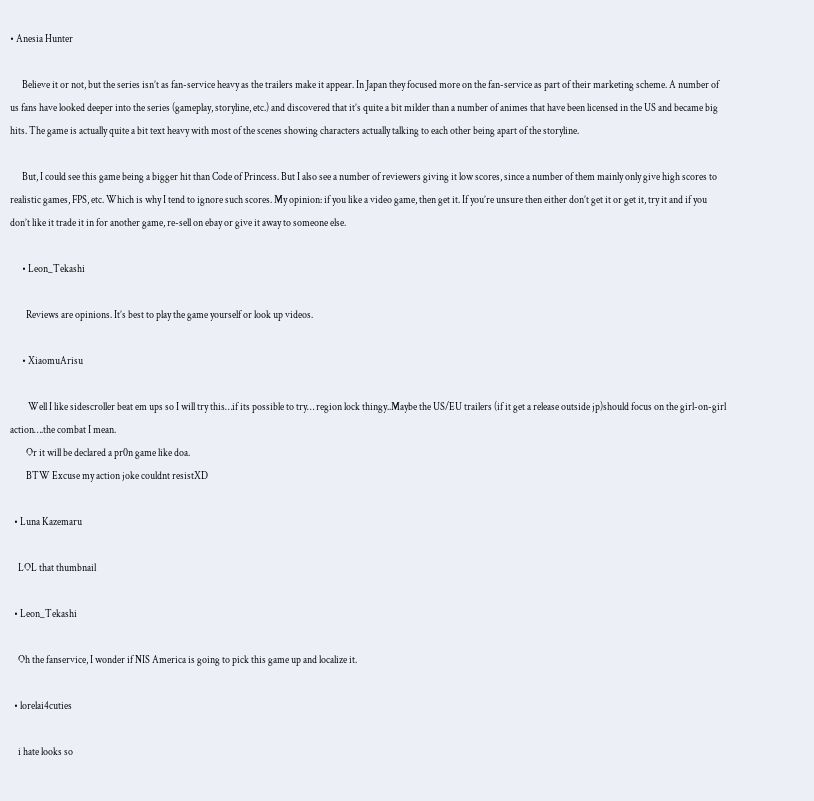• Anesia Hunter

      Believe it or not, but the series isn’t as fan-service heavy as the trailers make it appear. In Japan they focused more on the fan-service as part of their marketing scheme. A number of us fans have looked deeper into the series (gameplay, storyline, etc.) and discovered that it’s quite a bit milder than a number of animes that have been licensed in the US and became big hits. The game is actually quite a bit text heavy with most of the scenes showing characters actually talking to each other being apart of the storyline.

      But, I could see this game being a bigger hit than Code of Princess. But I also see a number of reviewers giving it low scores, since a number of them mainly only give high scores to realistic games, FPS, etc. Which is why I tend to ignore such scores. My opinion: if you like a video game, then get it. If you’re unsure then either don’t get it or get it, try it and if you don’t like it trade it in for another game, re-sell on ebay or give it away to someone else.

      • Leon_Tekashi

        Reviews are opinions. It’s best to play the game yourself or look up videos.

      • XiaomuArisu

         Well I like sidescroller beat em ups so I will try this…if its possible to try… region lock thingy..Maybe the US/EU trailers (if it get a release outside jp)should focus on the girl-on-girl action….the combat I mean.
        Or it will be declared a pr0n game like doa.
        BTW Excuse my action joke couldnt resistXD

  • Luna Kazemaru

    LOL that thumbnail

  • Leon_Tekashi

    Oh the fanservice, I wonder if NIS America is going to pick this game up and localize it.

  • lorelai4cuties

    i hate looks so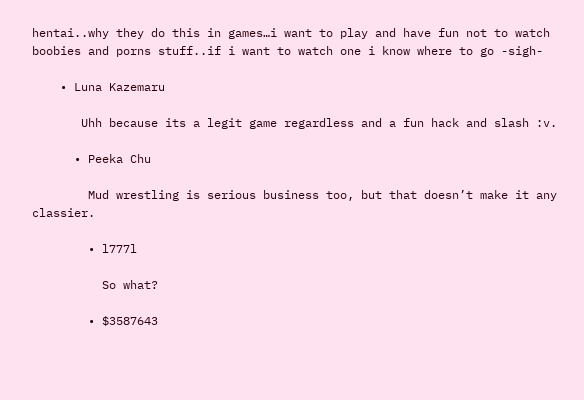hentai..why they do this in games…i want to play and have fun not to watch boobies and porns stuff..if i want to watch one i know where to go -sigh-

    • Luna Kazemaru

       Uhh because its a legit game regardless and a fun hack and slash :v.

      • Peeka Chu

        Mud wrestling is serious business too, but that doesn’t make it any classier.

        • l777l

          So what?

        • $3587643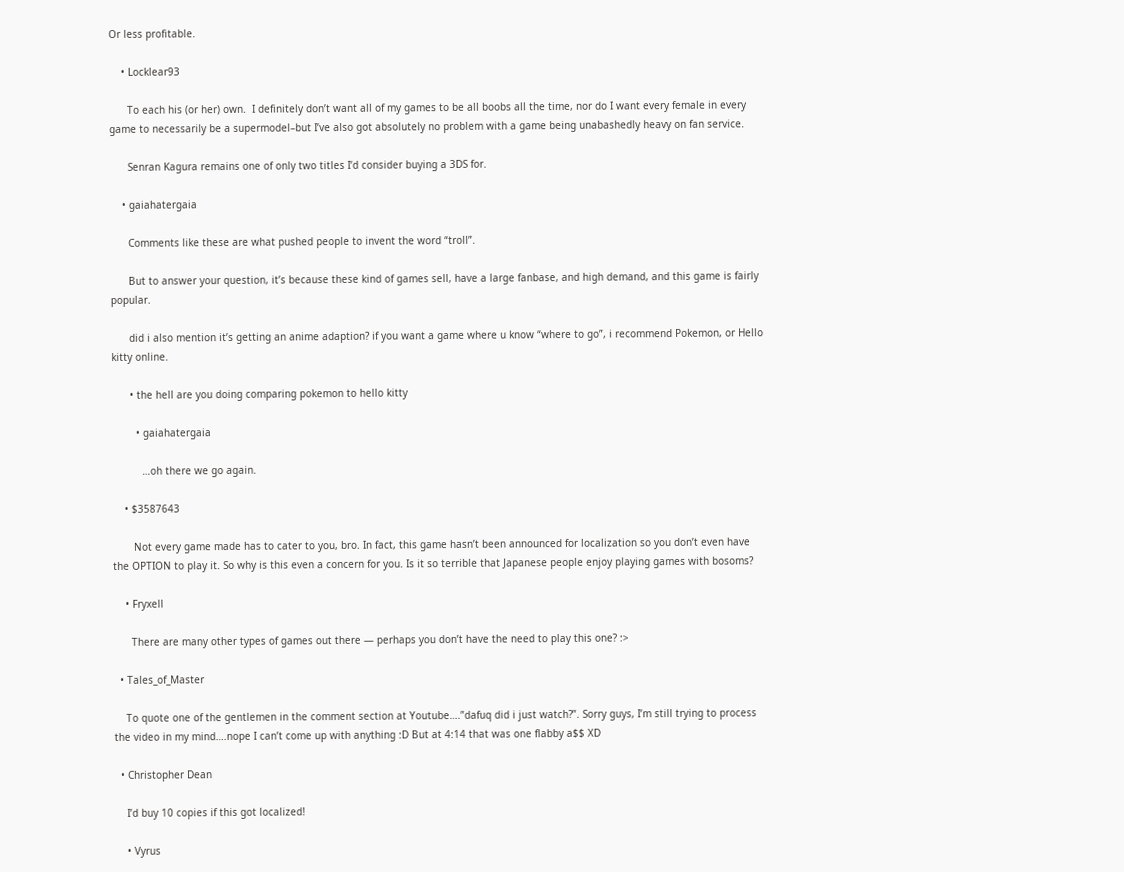Or less profitable.

    • Locklear93

      To each his (or her) own.  I definitely don’t want all of my games to be all boobs all the time, nor do I want every female in every game to necessarily be a supermodel–but I’ve also got absolutely no problem with a game being unabashedly heavy on fan service.

      Senran Kagura remains one of only two titles I’d consider buying a 3DS for.

    • gaiahatergaia

      Comments like these are what pushed people to invent the word “troll”.

      But to answer your question, it’s because these kind of games sell, have a large fanbase, and high demand, and this game is fairly popular.

      did i also mention it’s getting an anime adaption? if you want a game where u know “where to go”, i recommend Pokemon, or Hello kitty online.

      • the hell are you doing comparing pokemon to hello kitty

        • gaiahatergaia

          …oh there we go again.

    • $3587643

       Not every game made has to cater to you, bro. In fact, this game hasn’t been announced for localization so you don’t even have the OPTION to play it. So why is this even a concern for you. Is it so terrible that Japanese people enjoy playing games with bosoms?

    • Fryxell

      There are many other types of games out there — perhaps you don’t have the need to play this one? :>

  • Tales_of_Master

    To quote one of the gentlemen in the comment section at Youtube….”dafuq did i just watch?”. Sorry guys, I’m still trying to process the video in my mind….nope I can’t come up with anything :D But at 4:14 that was one flabby a$$ XD

  • Christopher Dean

    I’d buy 10 copies if this got localized!

    • Vyrus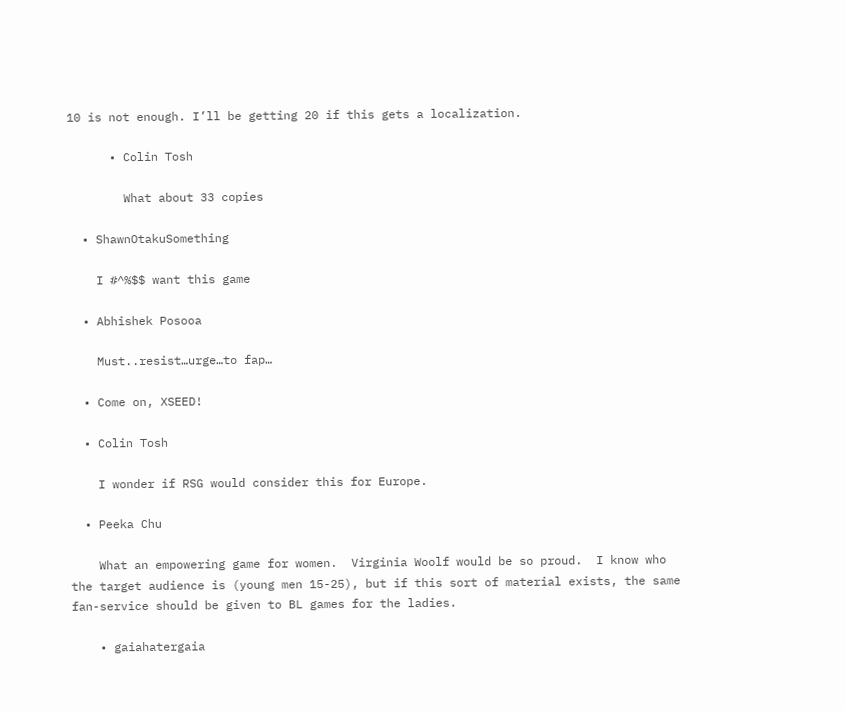10 is not enough. I’ll be getting 20 if this gets a localization.

      • Colin Tosh

        What about 33 copies

  • ShawnOtakuSomething

    I #^%$$ want this game

  • Abhishek Posooa

    Must..resist…urge…to fap…

  • Come on, XSEED!

  • Colin Tosh

    I wonder if RSG would consider this for Europe.

  • Peeka Chu

    What an empowering game for women.  Virginia Woolf would be so proud.  I know who the target audience is (young men 15-25), but if this sort of material exists, the same fan-service should be given to BL games for the ladies.

    • gaiahatergaia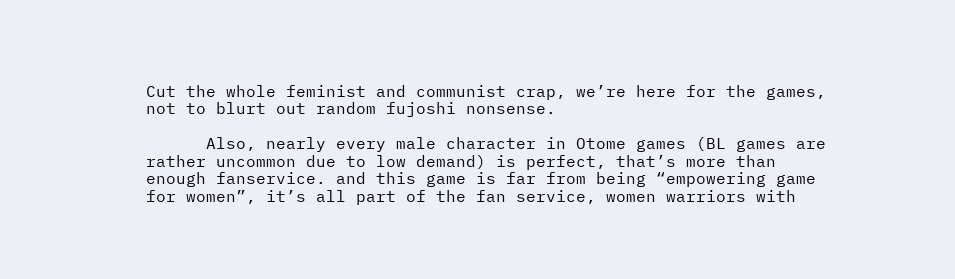Cut the whole feminist and communist crap, we’re here for the games, not to blurt out random fujoshi nonsense.

      Also, nearly every male character in Otome games (BL games are rather uncommon due to low demand) is perfect, that’s more than enough fanservice. and this game is far from being “empowering game for women”, it’s all part of the fan service, women warriors with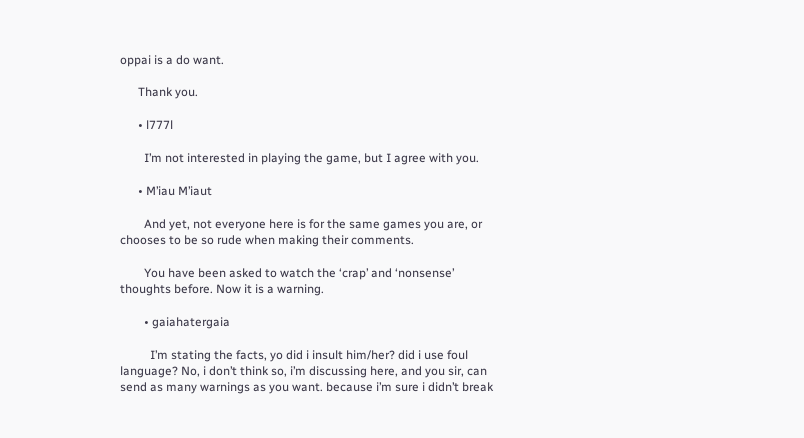oppai is a do want.

      Thank you.

      • l777l

        I’m not interested in playing the game, but I agree with you.

      • M’iau M’iaut

        And yet, not everyone here is for the same games you are, or chooses to be so rude when making their comments.

        You have been asked to watch the ‘crap’ and ‘nonsense’ thoughts before. Now it is a warning.

        • gaiahatergaia

          I’m stating the facts, yo did i insult him/her? did i use foul language? No, i don’t think so, i’m discussing here, and you sir, can send as many warnings as you want. because i’m sure i didn’t break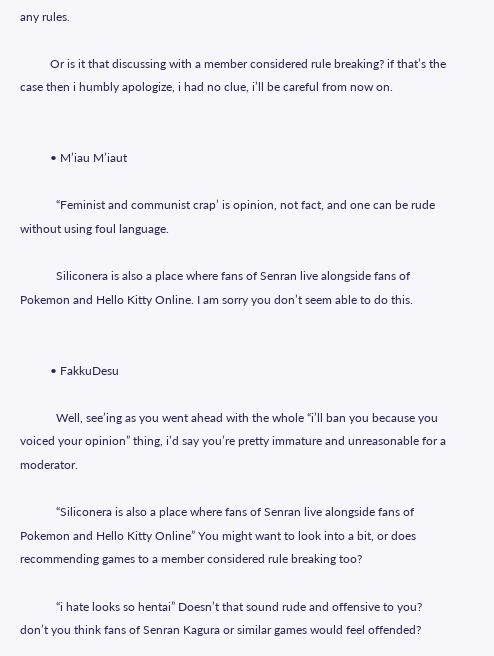any rules.

          Or is it that discussing with a member considered rule breaking? if that’s the case then i humbly apologize, i had no clue, i’ll be careful from now on.


          • M’iau M’iaut

            “Feminist and communist crap’ is opinion, not fact, and one can be rude without using foul language.

            Siliconera is also a place where fans of Senran live alongside fans of Pokemon and Hello Kitty Online. I am sorry you don’t seem able to do this.


          • FakkuDesu

            Well, see’ing as you went ahead with the whole “i’ll ban you because you voiced your opinion” thing, i’d say you’re pretty immature and unreasonable for a moderator.

            “Siliconera is also a place where fans of Senran live alongside fans of Pokemon and Hello Kitty Online” You might want to look into a bit, or does recommending games to a member considered rule breaking too?

            “i hate looks so hentai” Doesn’t that sound rude and offensive to you? don’t you think fans of Senran Kagura or similar games would feel offended?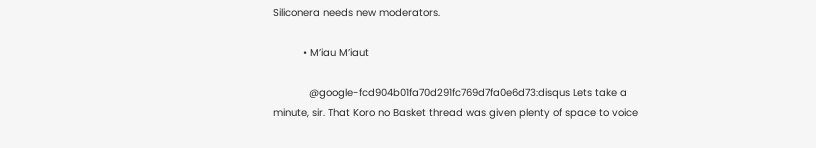Siliconera needs new moderators.

          • M’iau M’iaut

            @google-fcd904b01fa70d291fc769d7fa0e6d73:disqus Lets take a minute, sir. That Koro no Basket thread was given plenty of space to voice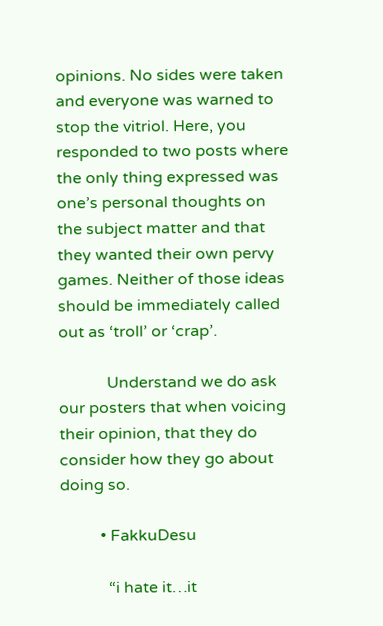opinions. No sides were taken and everyone was warned to stop the vitriol. Here, you responded to two posts where the only thing expressed was one’s personal thoughts on the subject matter and that they wanted their own pervy games. Neither of those ideas should be immediately called out as ‘troll’ or ‘crap’.

            Understand we do ask our posters that when voicing their opinion, that they do consider how they go about doing so.

          • FakkuDesu

            “i hate it…it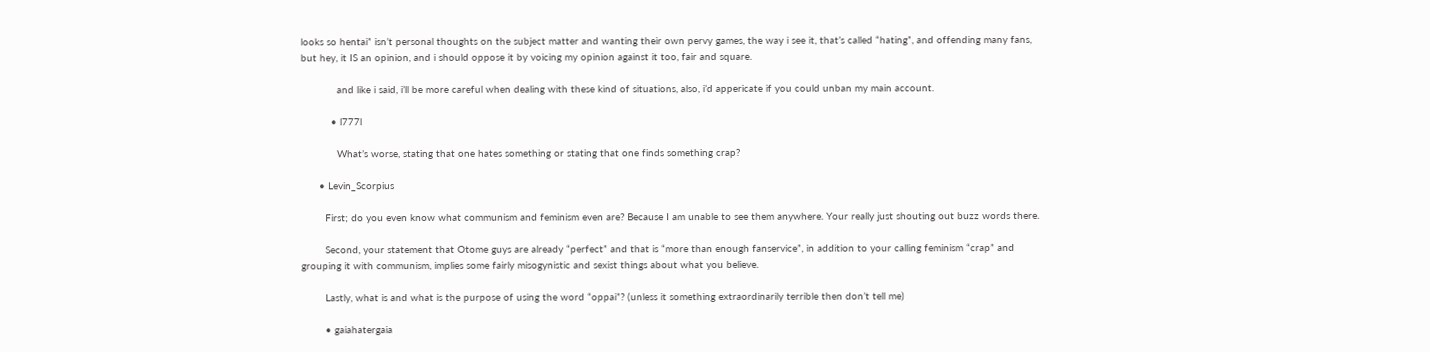looks so hentai” isn’t personal thoughts on the subject matter and wanting their own pervy games, the way i see it, that’s called “hating”, and offending many fans, but hey, it IS an opinion, and i should oppose it by voicing my opinion against it too, fair and square.

            and like i said, i’ll be more careful when dealing with these kind of situations, also, i’d appericate if you could unban my main account.

          • l777l

            What’s worse, stating that one hates something or stating that one finds something crap?

      • Levin_Scorpius

        First; do you even know what communism and feminism even are? Because I am unable to see them anywhere. Your really just shouting out buzz words there.

        Second, your statement that Otome guys are already “perfect” and that is “more than enough fanservice”, in addition to your calling feminism “crap” and grouping it with communism, implies some fairly misogynistic and sexist things about what you believe.

        Lastly, what is and what is the purpose of using the word “oppai”? (unless it something extraordinarily terrible then don’t tell me)

        • gaiahatergaia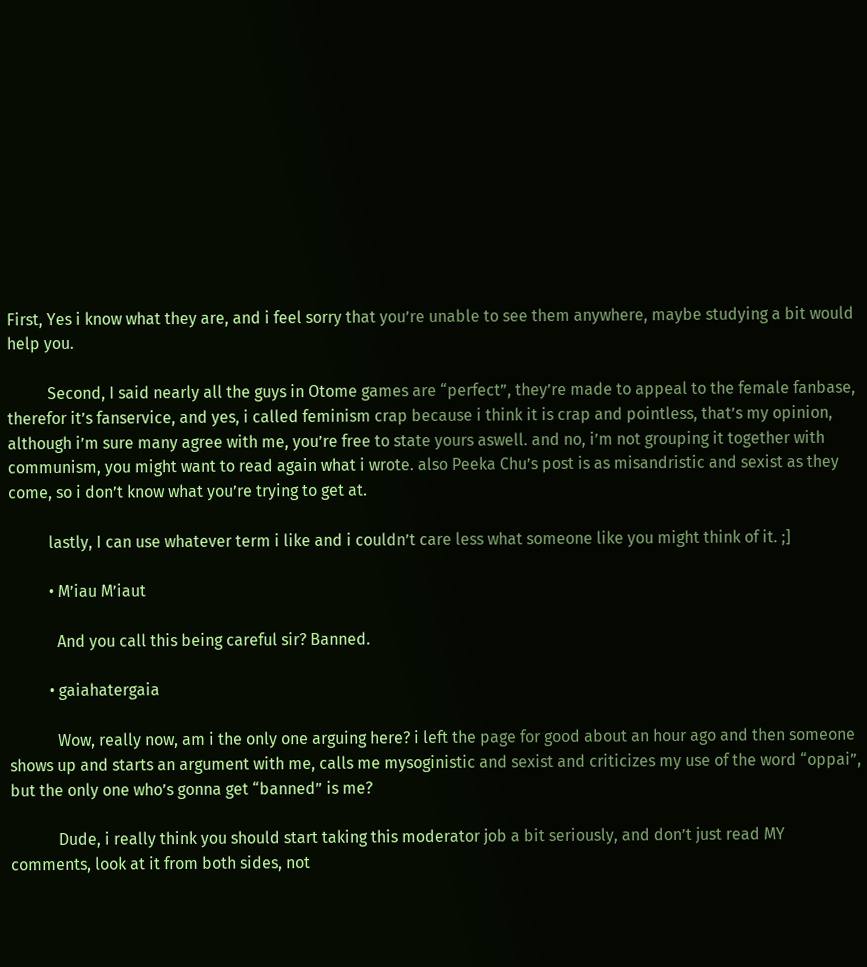First, Yes i know what they are, and i feel sorry that you’re unable to see them anywhere, maybe studying a bit would help you.

          Second, I said nearly all the guys in Otome games are “perfect”, they’re made to appeal to the female fanbase, therefor it’s fanservice, and yes, i called feminism crap because i think it is crap and pointless, that’s my opinion, although i’m sure many agree with me, you’re free to state yours aswell. and no, i’m not grouping it together with communism, you might want to read again what i wrote. also Peeka Chu’s post is as misandristic and sexist as they come, so i don’t know what you’re trying to get at.

          lastly, I can use whatever term i like and i couldn’t care less what someone like you might think of it. ;]

          • M’iau M’iaut

            And you call this being careful sir? Banned.

          • gaiahatergaia

            Wow, really now, am i the only one arguing here? i left the page for good about an hour ago and then someone shows up and starts an argument with me, calls me mysoginistic and sexist and criticizes my use of the word “oppai”, but the only one who’s gonna get “banned” is me?

            Dude, i really think you should start taking this moderator job a bit seriously, and don’t just read MY comments, look at it from both sides, not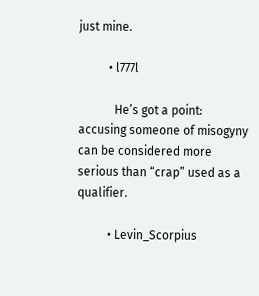just mine.

          • l777l

            He’s got a point: accusing someone of misogyny can be considered more serious than “crap” used as a qualifier.

          • Levin_Scorpius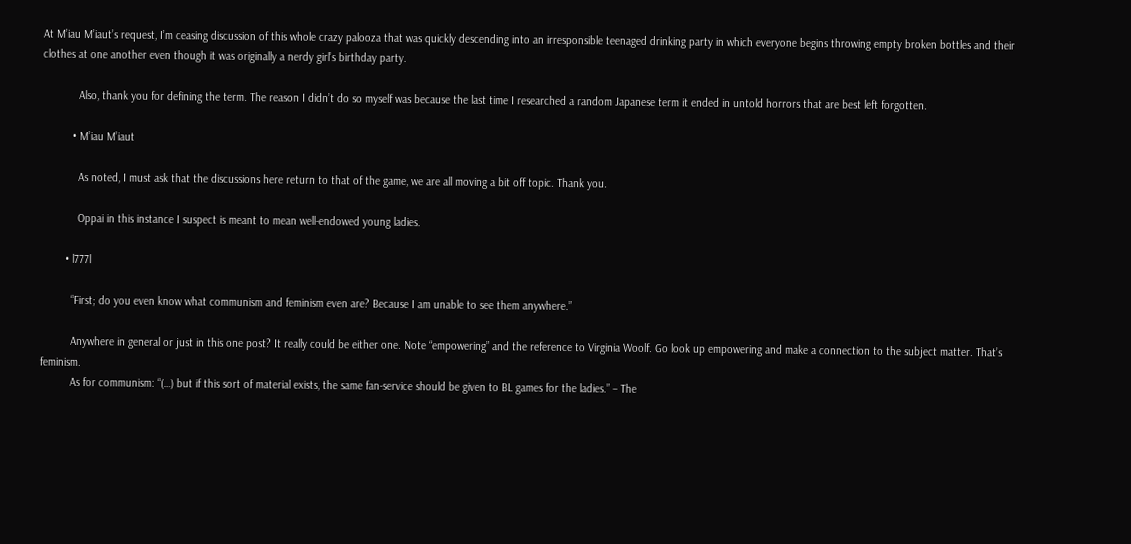At M’iau M’iaut’s request, I’m ceasing discussion of this whole crazy palooza that was quickly descending into an irresponsible teenaged drinking party in which everyone begins throwing empty broken bottles and their clothes at one another even though it was originally a nerdy girl’s birthday party.

            Also, thank you for defining the term. The reason I didn’t do so myself was because the last time I researched a random Japanese term it ended in untold horrors that are best left forgotten.

          • M’iau M’iaut

            As noted, I must ask that the discussions here return to that of the game, we are all moving a bit off topic. Thank you.

            Oppai in this instance I suspect is meant to mean well-endowed young ladies.

        • l777l

          “First; do you even know what communism and feminism even are? Because I am unable to see them anywhere.”

          Anywhere in general or just in this one post? It really could be either one. Note “empowering” and the reference to Virginia Woolf. Go look up empowering and make a connection to the subject matter. That’s feminism.
          As for communism: “(…) but if this sort of material exists, the same fan-service should be given to BL games for the ladies.” – The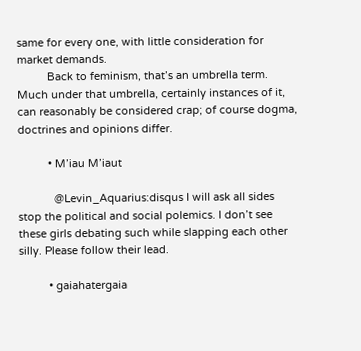same for every one, with little consideration for market demands.
          Back to feminism, that’s an umbrella term. Much under that umbrella, certainly instances of it, can reasonably be considered crap; of course dogma, doctrines and opinions differ.

          • M’iau M’iaut

            @Levin_Aquarius:disqus I will ask all sides stop the political and social polemics. I don’t see these girls debating such while slapping each other silly. Please follow their lead.

          • gaiahatergaia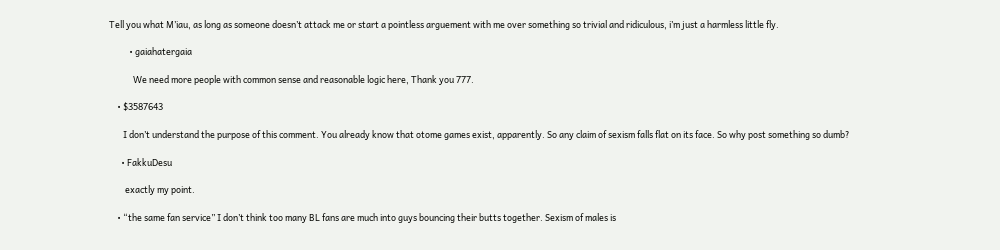Tell you what M’iau, as long as someone doesn’t attack me or start a pointless arguement with me over something so trivial and ridiculous, i’m just a harmless little fly.

          • gaiahatergaia

            We need more people with common sense and reasonable logic here, Thank you 777.

    • $3587643

       I don’t understand the purpose of this comment. You already know that otome games exist, apparently. So any claim of sexism falls flat on its face. So why post something so dumb?

      • FakkuDesu

        exactly my point.

    • “the same fan service” I don’t think too many BL fans are much into guys bouncing their butts together. Sexism of males is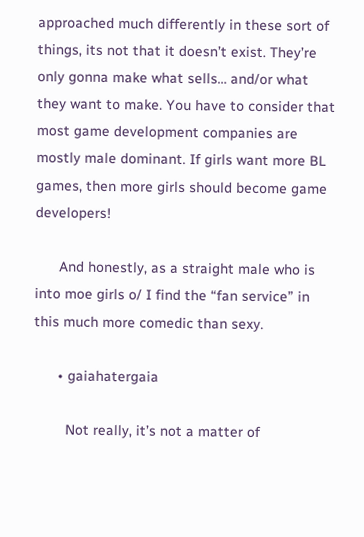approached much differently in these sort of things, its not that it doesn’t exist. They’re only gonna make what sells… and/or what they want to make. You have to consider that most game development companies are mostly male dominant. If girls want more BL games, then more girls should become game developers!

      And honestly, as a straight male who is into moe girls o/ I find the “fan service” in this much more comedic than sexy.

      • gaiahatergaia

        Not really, it’s not a matter of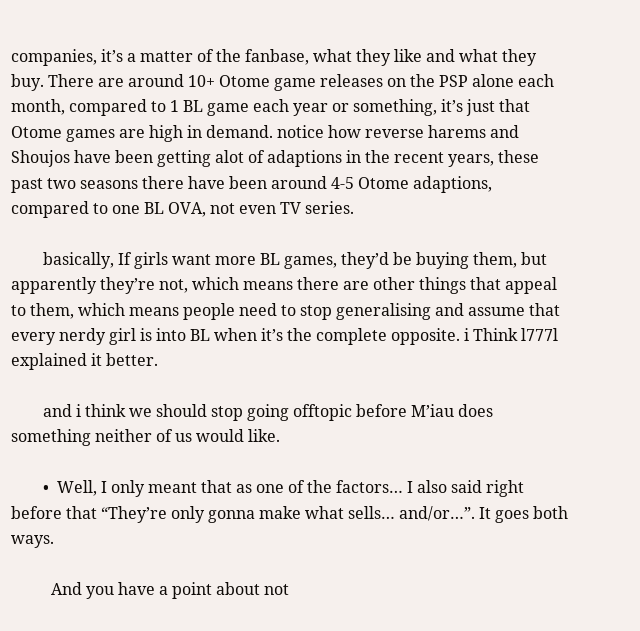companies, it’s a matter of the fanbase, what they like and what they buy. There are around 10+ Otome game releases on the PSP alone each month, compared to 1 BL game each year or something, it’s just that Otome games are high in demand. notice how reverse harems and Shoujos have been getting alot of adaptions in the recent years, these past two seasons there have been around 4-5 Otome adaptions, compared to one BL OVA, not even TV series.

        basically, If girls want more BL games, they’d be buying them, but apparently they’re not, which means there are other things that appeal to them, which means people need to stop generalising and assume that every nerdy girl is into BL when it’s the complete opposite. i Think l777l explained it better.

        and i think we should stop going offtopic before M’iau does something neither of us would like.

        •  Well, I only meant that as one of the factors… I also said right before that “They’re only gonna make what sells… and/or…”. It goes both ways.

          And you have a point about not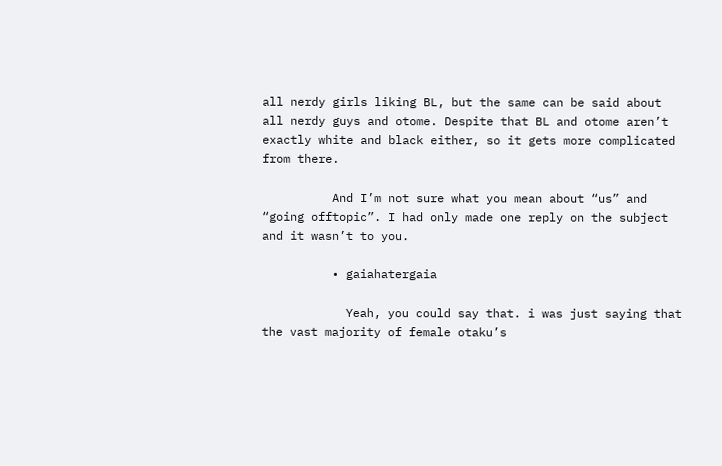all nerdy girls liking BL, but the same can be said about all nerdy guys and otome. Despite that BL and otome aren’t exactly white and black either, so it gets more complicated from there.

          And I’m not sure what you mean about “us” and “going offtopic”. I had only made one reply on the subject and it wasn’t to you.

          • gaiahatergaia

            Yeah, you could say that. i was just saying that the vast majority of female otaku’s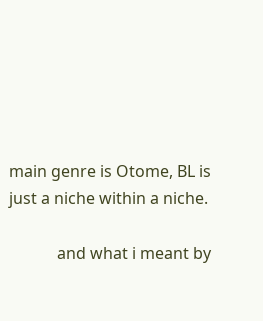main genre is Otome, BL is just a niche within a niche.

            and what i meant by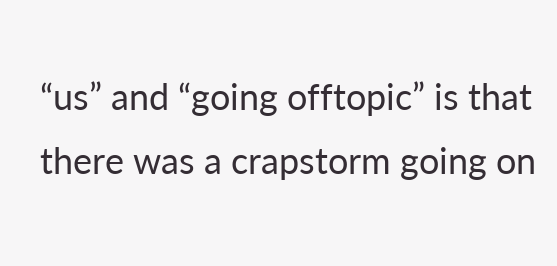“us” and “going offtopic” is that there was a crapstorm going on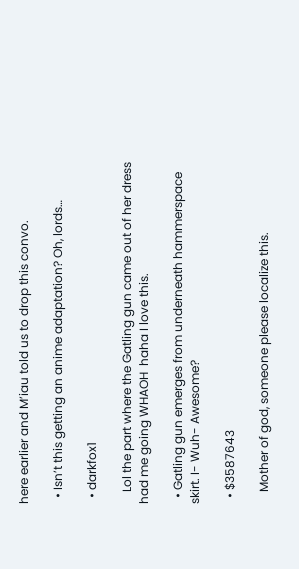here earlier and M’iau told us to drop this convo.

  • Isn’t this getting an anime adaptation? Oh, lords…

  • darkfox1

    Lol the part where the Gatling gun came out of her dress had me going WHAOH  haha I love this.

  • Gatling gun emerges from underneath hammerspace skirt. I- Wuh- Awesome?

  • $3587643

    Mother of god, someone please localize this.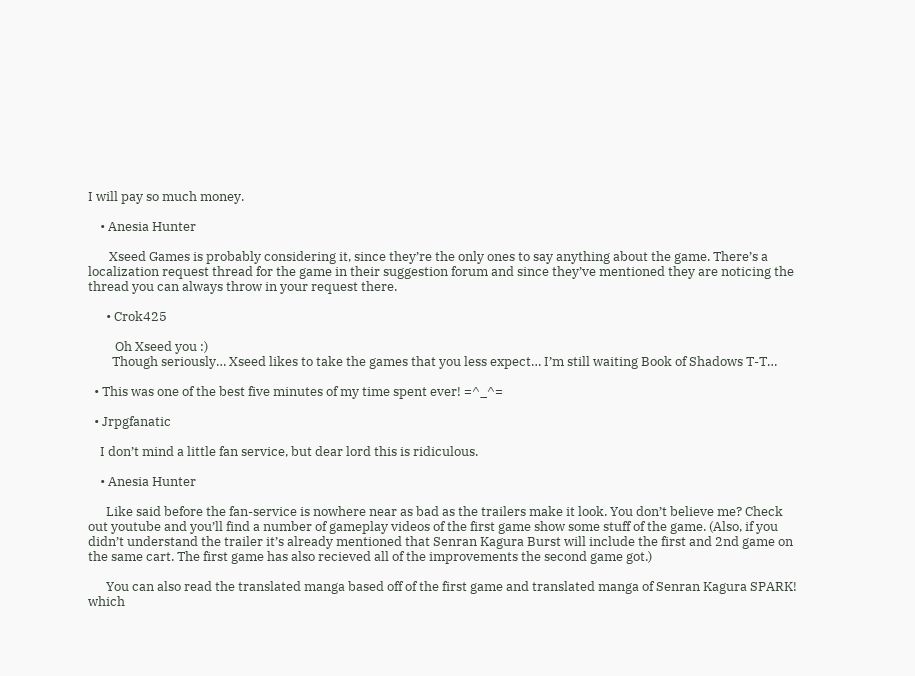I will pay so much money.

    • Anesia Hunter

       Xseed Games is probably considering it, since they’re the only ones to say anything about the game. There’s a localization request thread for the game in their suggestion forum and since they’ve mentioned they are noticing the thread you can always throw in your request there.

      • Crok425

         Oh Xseed you :)
        Though seriously… Xseed likes to take the games that you less expect… I’m still waiting Book of Shadows T-T…

  • This was one of the best five minutes of my time spent ever! =^_^=

  • Jrpgfanatic

    I don’t mind a little fan service, but dear lord this is ridiculous.

    • Anesia Hunter

      Like said before the fan-service is nowhere near as bad as the trailers make it look. You don’t believe me? Check out youtube and you’ll find a number of gameplay videos of the first game show some stuff of the game. (Also, if you didn’t understand the trailer it’s already mentioned that Senran Kagura Burst will include the first and 2nd game on the same cart. The first game has also recieved all of the improvements the second game got.)

      You can also read the translated manga based off of the first game and translated manga of Senran Kagura SPARK! which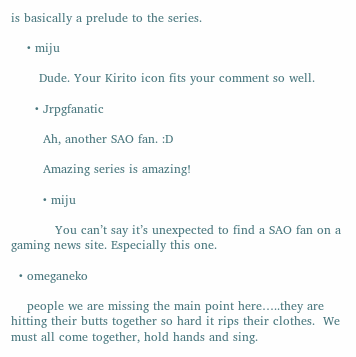is basically a prelude to the series.

    • miju

       Dude. Your Kirito icon fits your comment so well.

      • Jrpgfanatic

        Ah, another SAO fan. :D

        Amazing series is amazing!

        • miju

           You can’t say it’s unexpected to find a SAO fan on a gaming news site. Especially this one.

  • omeganeko

    people we are missing the main point here…..they are hitting their butts together so hard it rips their clothes.  We must all come together, hold hands and sing.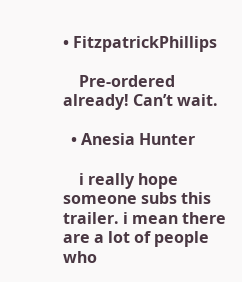• FitzpatrickPhillips

    Pre-ordered already! Can’t wait.

  • Anesia Hunter

    i really hope someone subs this trailer. i mean there are a lot of people who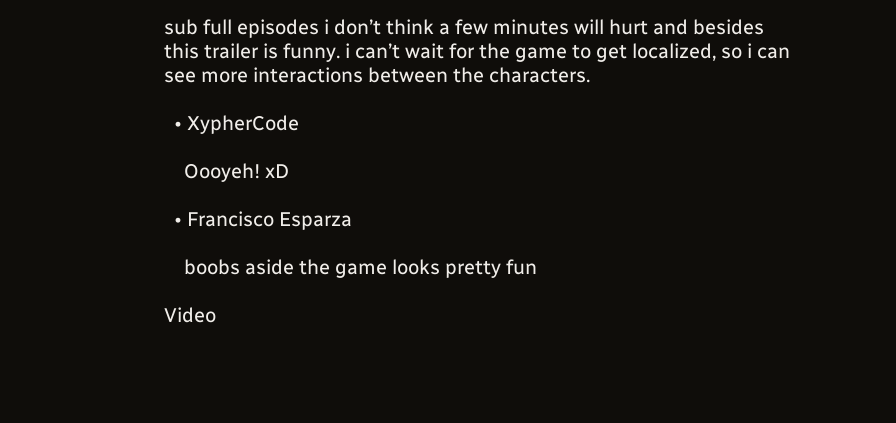sub full episodes i don’t think a few minutes will hurt and besides this trailer is funny. i can’t wait for the game to get localized, so i can see more interactions between the characters.

  • XypherCode

    Oooyeh! xD

  • Francisco Esparza

    boobs aside the game looks pretty fun

Video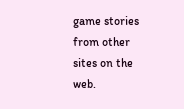game stories from other sites on the web.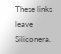These links leave Siliconera.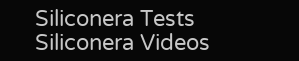Siliconera Tests
Siliconera Videos